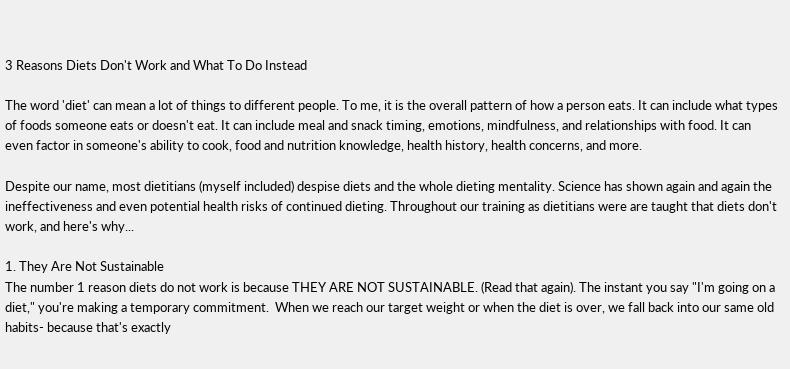3 Reasons Diets Don't Work and What To Do Instead

The word 'diet' can mean a lot of things to different people. To me, it is the overall pattern of how a person eats. It can include what types of foods someone eats or doesn't eat. It can include meal and snack timing, emotions, mindfulness, and relationships with food. It can even factor in someone's ability to cook, food and nutrition knowledge, health history, health concerns, and more.

Despite our name, most dietitians (myself included) despise diets and the whole dieting mentality. Science has shown again and again the ineffectiveness and even potential health risks of continued dieting. Throughout our training as dietitians were are taught that diets don't work, and here's why...

1. They Are Not Sustainable
The number 1 reason diets do not work is because THEY ARE NOT SUSTAINABLE. (Read that again). The instant you say "I'm going on a diet," you're making a temporary commitment.  When we reach our target weight or when the diet is over, we fall back into our same old habits- because that's exactly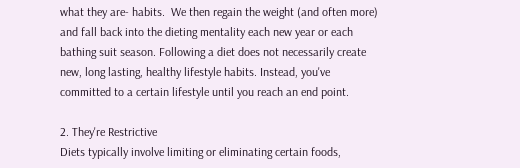what they are- habits.  We then regain the weight (and often more) and fall back into the dieting mentality each new year or each bathing suit season. Following a diet does not necessarily create new, long lasting, healthy lifestyle habits. Instead, you've committed to a certain lifestyle until you reach an end point.

2. They're Restrictive
Diets typically involve limiting or eliminating certain foods,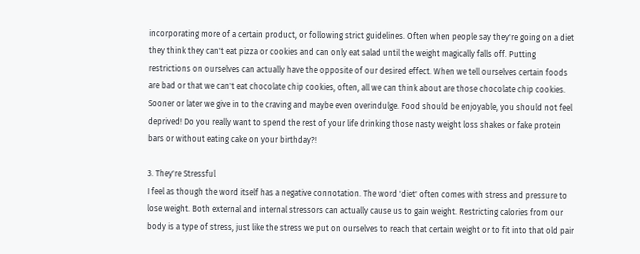incorporating more of a certain product, or following strict guidelines. Often when people say they're going on a diet they think they can't eat pizza or cookies and can only eat salad until the weight magically falls off. Putting restrictions on ourselves can actually have the opposite of our desired effect. When we tell ourselves certain foods are bad or that we can't eat chocolate chip cookies, often, all we can think about are those chocolate chip cookies. Sooner or later we give in to the craving and maybe even overindulge. Food should be enjoyable, you should not feel deprived! Do you really want to spend the rest of your life drinking those nasty weight loss shakes or fake protein bars or without eating cake on your birthday?!

3. They're Stressful
I feel as though the word itself has a negative connotation. The word 'diet' often comes with stress and pressure to lose weight. Both external and internal stressors can actually cause us to gain weight. Restricting calories from our body is a type of stress, just like the stress we put on ourselves to reach that certain weight or to fit into that old pair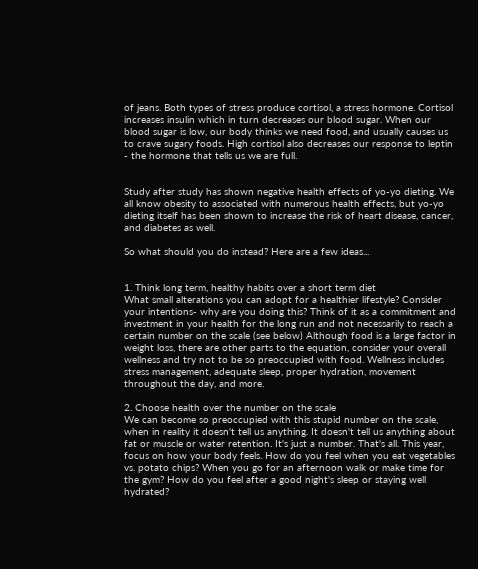of jeans. Both types of stress produce cortisol, a stress hormone. Cortisol increases insulin which in turn decreases our blood sugar. When our blood sugar is low, our body thinks we need food, and usually causes us to crave sugary foods. High cortisol also decreases our response to leptin - the hormone that tells us we are full.


Study after study has shown negative health effects of yo-yo dieting. We all know obesity to associated with numerous health effects, but yo-yo dieting itself has been shown to increase the risk of heart disease, cancer, and diabetes as well.

So what should you do instead? Here are a few ideas...


1. Think long term, healthy habits over a short term diet
What small alterations you can adopt for a healthier lifestyle? Consider your intentions- why are you doing this? Think of it as a commitment and investment in your health for the long run and not necessarily to reach a certain number on the scale (see below) Although food is a large factor in weight loss, there are other parts to the equation, consider your overall wellness and try not to be so preoccupied with food. Wellness includes stress management, adequate sleep, proper hydration, movement throughout the day, and more.

2. Choose health over the number on the scale
We can become so preoccupied with this stupid number on the scale, when in reality it doesn't tell us anything. It doesn't tell us anything about fat or muscle or water retention. It's just a number. That's all. This year, focus on how your body feels. How do you feel when you eat vegetables vs. potato chips? When you go for an afternoon walk or make time for the gym? How do you feel after a good night's sleep or staying well hydrated?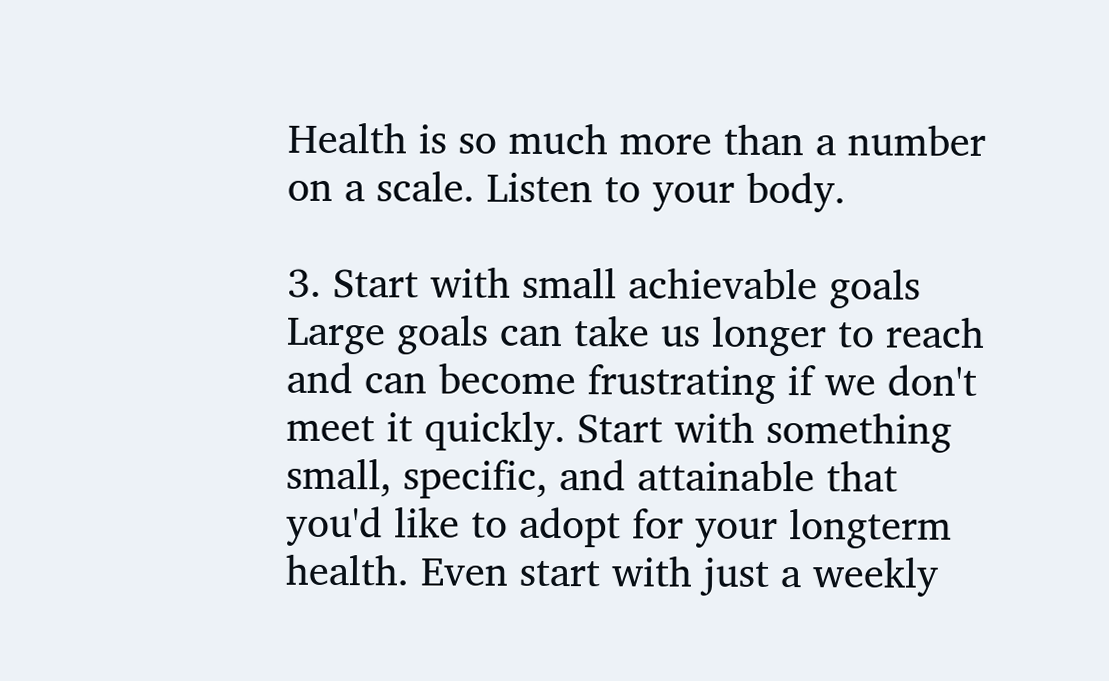Health is so much more than a number on a scale. Listen to your body.

3. Start with small achievable goals
Large goals can take us longer to reach and can become frustrating if we don't meet it quickly. Start with something small, specific, and attainable that you'd like to adopt for your longterm health. Even start with just a weekly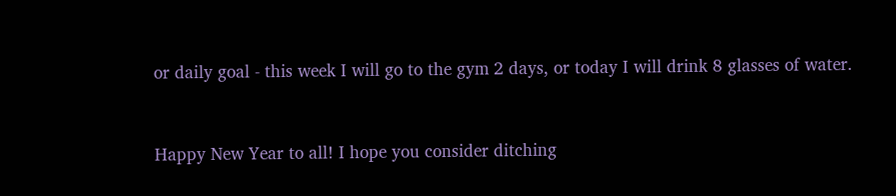or daily goal - this week I will go to the gym 2 days, or today I will drink 8 glasses of water.


Happy New Year to all! I hope you consider ditching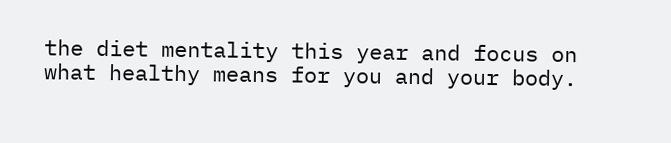the diet mentality this year and focus on what healthy means for you and your body.